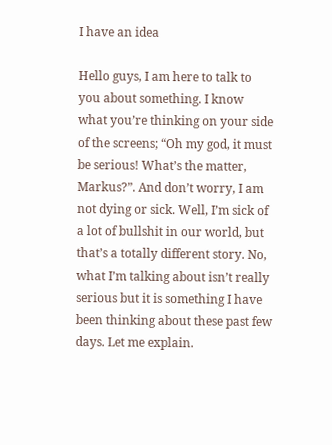I have an idea

Hello guys, I am here to talk to you about something. I know what you’re thinking on your side of the screens; “Oh my god, it must be serious! What’s the matter, Markus?”. And don’t worry, I am not dying or sick. Well, I’m sick of a lot of bullshit in our world, but that’s a totally different story. No, what I’m talking about isn’t really serious but it is something I have been thinking about these past few days. Let me explain.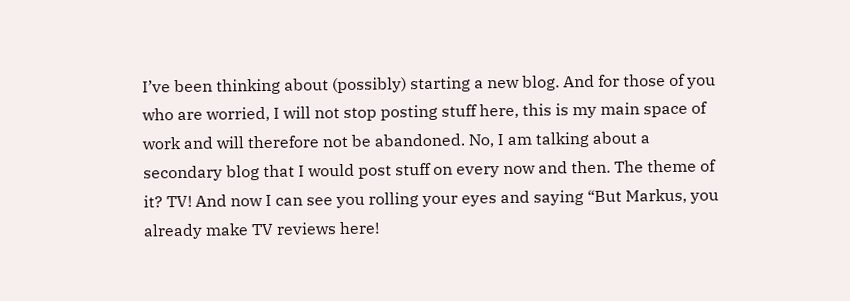I’ve been thinking about (possibly) starting a new blog. And for those of you who are worried, I will not stop posting stuff here, this is my main space of work and will therefore not be abandoned. No, I am talking about a secondary blog that I would post stuff on every now and then. The theme of it? TV! And now I can see you rolling your eyes and saying “But Markus, you already make TV reviews here!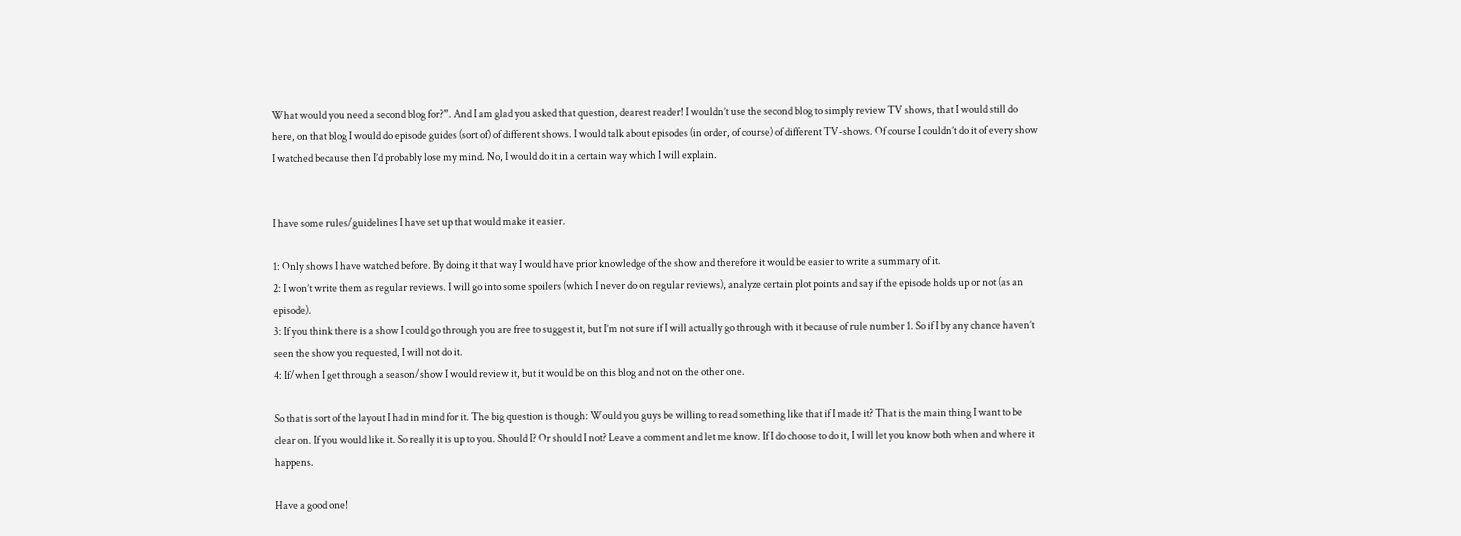What would you need a second blog for?”. And I am glad you asked that question, dearest reader! I wouldn’t use the second blog to simply review TV shows, that I would still do here, on that blog I would do episode guides (sort of) of different shows. I would talk about episodes (in order, of course) of different TV-shows. Of course I couldn’t do it of every show I watched because then I’d probably lose my mind. No, I would do it in a certain way which I will explain.


I have some rules/guidelines I have set up that would make it easier.

1: Only shows I have watched before. By doing it that way I would have prior knowledge of the show and therefore it would be easier to write a summary of it.
2: I won’t write them as regular reviews. I will go into some spoilers (which I never do on regular reviews), analyze certain plot points and say if the episode holds up or not (as an episode).
3: If you think there is a show I could go through you are free to suggest it, but I’m not sure if I will actually go through with it because of rule number 1. So if I by any chance haven’t seen the show you requested, I will not do it.
4: If/when I get through a season/show I would review it, but it would be on this blog and not on the other one.

So that is sort of the layout I had in mind for it. The big question is though: Would you guys be willing to read something like that if I made it? That is the main thing I want to be clear on. If you would like it. So really it is up to you. Should I? Or should I not? Leave a comment and let me know. If I do choose to do it, I will let you know both when and where it happens.

Have a good one!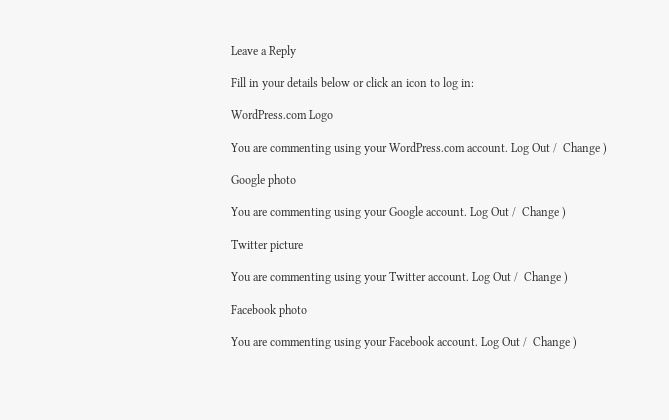Leave a Reply

Fill in your details below or click an icon to log in:

WordPress.com Logo

You are commenting using your WordPress.com account. Log Out /  Change )

Google photo

You are commenting using your Google account. Log Out /  Change )

Twitter picture

You are commenting using your Twitter account. Log Out /  Change )

Facebook photo

You are commenting using your Facebook account. Log Out /  Change )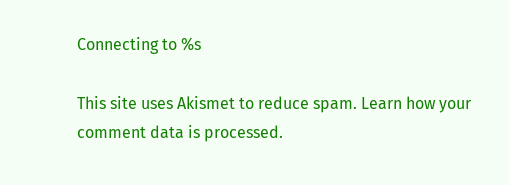Connecting to %s

This site uses Akismet to reduce spam. Learn how your comment data is processed.